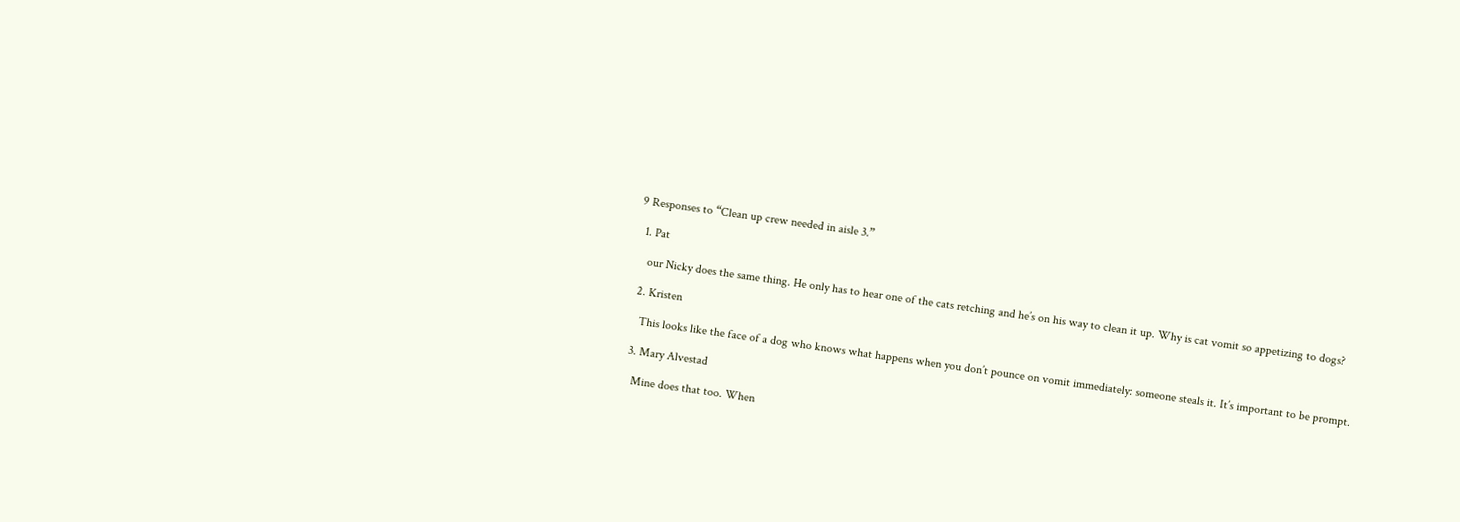9 Responses to “Clean up crew needed in aisle 3.”

  1. Pat

    our Nicky does the same thing. He only has to hear one of the cats retching and he’s on his way to clean it up. Why is cat vomit so appetizing to dogs?

  2. Kristen

    This looks like the face of a dog who knows what happens when you don’t pounce on vomit immediately: someone steals it. It’s important to be prompt.

  3. Mary Alvestad

    Mine does that too. When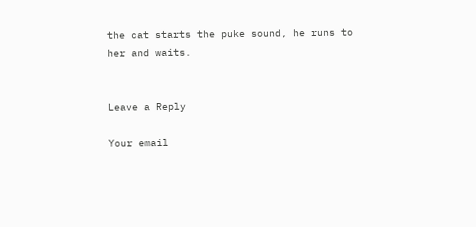the cat starts the puke sound, he runs to her and waits.


Leave a Reply

Your email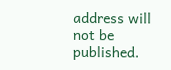address will not be published.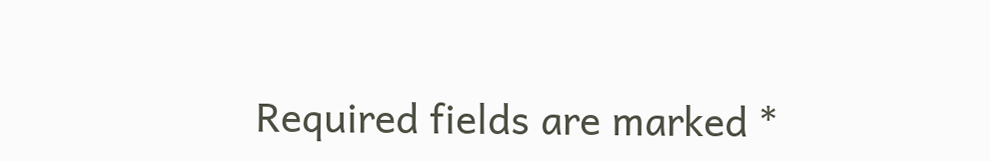Required fields are marked *